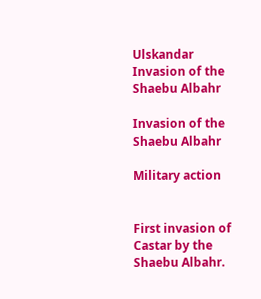Ulskandar Invasion of the Shaebu Albahr

Invasion of the Shaebu Albahr

Military action


First invasion of Castar by the Shaebu Albahr.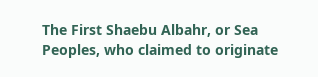The First Shaebu Albahr, or Sea Peoples, who claimed to originate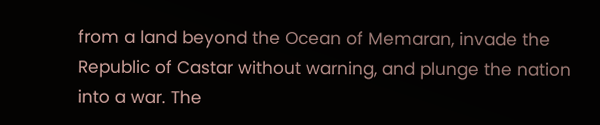from a land beyond the Ocean of Memaran, invade the Republic of Castar without warning, and plunge the nation into a war. The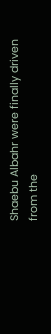Shaebu Albahr were finally driven from the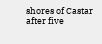shores of Castar after five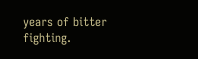years of bitter fighting.